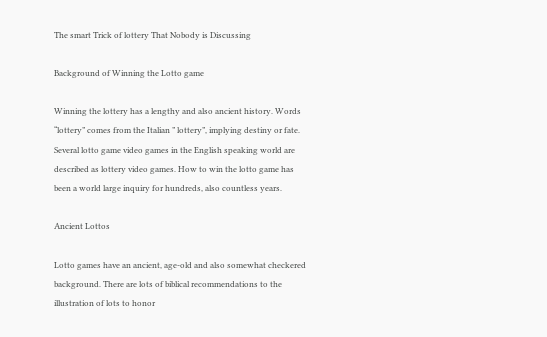The smart Trick of lottery That Nobody is Discussing

Background of Winning the Lotto game

Winning the lottery has a lengthy and also ancient history. Words “lottery” comes from the Italian ” lottery”, implying destiny or fate. Several lotto game video games in the English speaking world are described as lottery video games. How to win the lotto game has been a world large inquiry for hundreds, also countless years.

Ancient Lottos

Lotto games have an ancient, age-old and also somewhat checkered background. There are lots of biblical recommendations to the illustration of lots to honor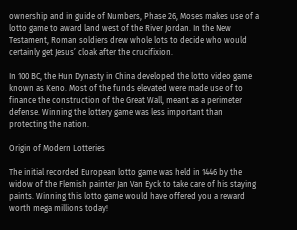ownership and in guide of Numbers, Phase 26, Moses makes use of a lotto game to award land west of the River Jordan. In the New Testament, Roman soldiers drew whole lots to decide who would certainly get Jesus’ cloak after the crucifixion.

In 100 BC, the Hun Dynasty in China developed the lotto video game known as Keno. Most of the funds elevated were made use of to finance the construction of the Great Wall, meant as a perimeter defense. Winning the lottery game was less important than protecting the nation.

Origin of Modern Lotteries

The initial recorded European lotto game was held in 1446 by the widow of the Flemish painter Jan Van Eyck to take care of his staying paints. Winning this lotto game would have offered you a reward worth mega millions today!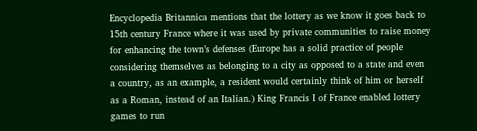Encyclopedia Britannica mentions that the lottery as we know it goes back to 15th century France where it was used by private communities to raise money for enhancing the town’s defenses (Europe has a solid practice of people considering themselves as belonging to a city as opposed to a state and even a country, as an example, a resident would certainly think of him or herself as a Roman, instead of an Italian.) King Francis I of France enabled lottery games to run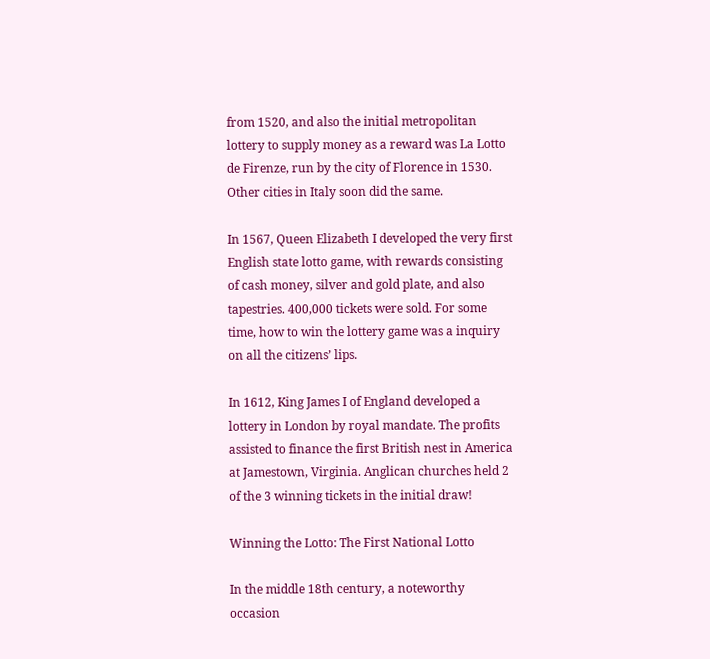from 1520, and also the initial metropolitan lottery to supply money as a reward was La Lotto de Firenze, run by the city of Florence in 1530. Other cities in Italy soon did the same.

In 1567, Queen Elizabeth I developed the very first English state lotto game, with rewards consisting of cash money, silver and gold plate, and also tapestries. 400,000 tickets were sold. For some time, how to win the lottery game was a inquiry on all the citizens’ lips.

In 1612, King James I of England developed a lottery in London by royal mandate. The profits assisted to finance the first British nest in America at Jamestown, Virginia. Anglican churches held 2 of the 3 winning tickets in the initial draw!

Winning the Lotto: The First National Lotto

In the middle 18th century, a noteworthy occasion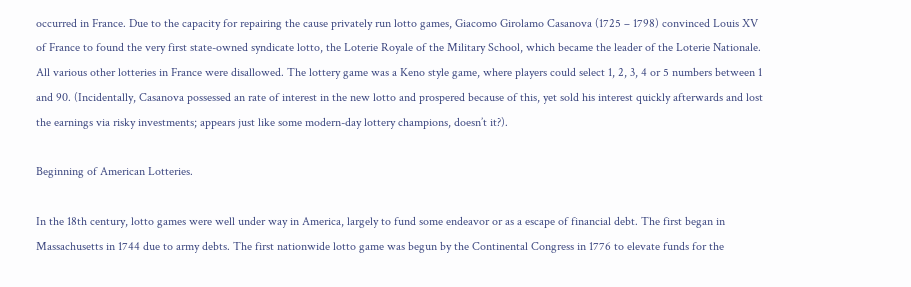occurred in France. Due to the capacity for repairing the cause privately run lotto games, Giacomo Girolamo Casanova (1725 – 1798) convinced Louis XV of France to found the very first state-owned syndicate lotto, the Loterie Royale of the Military School, which became the leader of the Loterie Nationale. All various other lotteries in France were disallowed. The lottery game was a Keno style game, where players could select 1, 2, 3, 4 or 5 numbers between 1 and 90. (Incidentally, Casanova possessed an rate of interest in the new lotto and prospered because of this, yet sold his interest quickly afterwards and lost the earnings via risky investments; appears just like some modern-day lottery champions, doesn’t it?).

Beginning of American Lotteries.

In the 18th century, lotto games were well under way in America, largely to fund some endeavor or as a escape of financial debt. The first began in Massachusetts in 1744 due to army debts. The first nationwide lotto game was begun by the Continental Congress in 1776 to elevate funds for the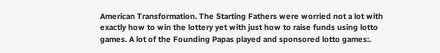American Transformation. The Starting Fathers were worried not a lot with exactly how to win the lottery yet with just how to raise funds using lotto games. A lot of the Founding Papas played and sponsored lotto games:.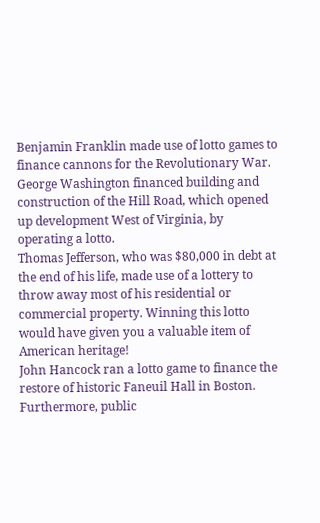Benjamin Franklin made use of lotto games to finance cannons for the Revolutionary War.
George Washington financed building and construction of the Hill Road, which opened up development West of Virginia, by operating a lotto.
Thomas Jefferson, who was $80,000 in debt at the end of his life, made use of a lottery to throw away most of his residential or commercial property. Winning this lotto would have given you a valuable item of American heritage!
John Hancock ran a lotto game to finance the restore of historic Faneuil Hall in Boston.
Furthermore, public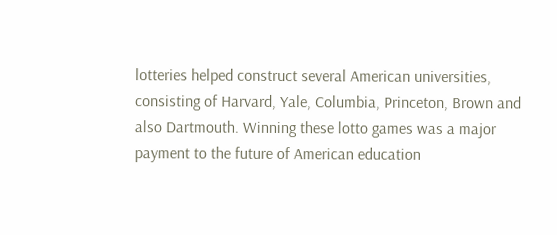lotteries helped construct several American universities, consisting of Harvard, Yale, Columbia, Princeton, Brown and also Dartmouth. Winning these lotto games was a major payment to the future of American education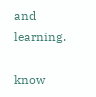and learning.

know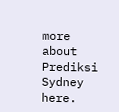more about Prediksi Sydney here.